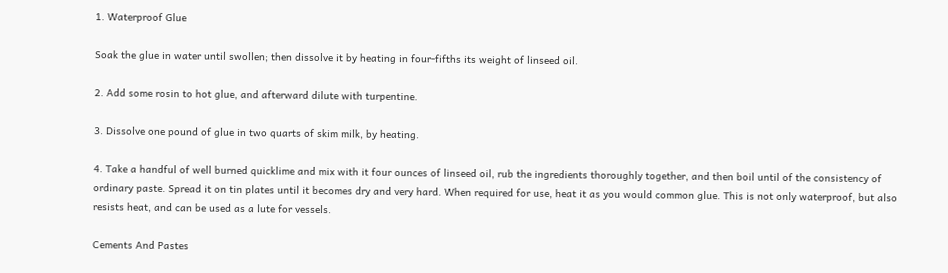1. Waterproof Glue

Soak the glue in water until swollen; then dissolve it by heating in four-fifths its weight of linseed oil.

2. Add some rosin to hot glue, and afterward dilute with turpentine.

3. Dissolve one pound of glue in two quarts of skim milk, by heating.

4. Take a handful of well burned quicklime and mix with it four ounces of linseed oil, rub the ingredients thoroughly together, and then boil until of the consistency of ordinary paste. Spread it on tin plates until it becomes dry and very hard. When required for use, heat it as you would common glue. This is not only waterproof, but also resists heat, and can be used as a lute for vessels.

Cements And Pastes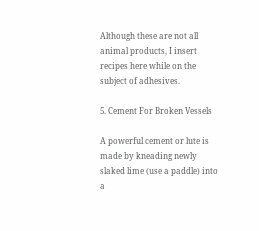Although these are not all animal products, I insert recipes here while on the subject of adhesives.

5. Cement For Broken Vessels

A powerful cement or lute is made by kneading newly slaked lime (use a paddle) into a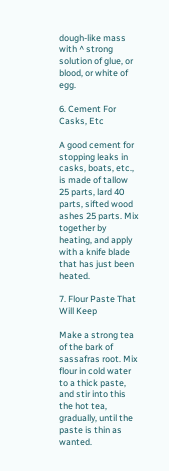dough-like mass with ^ strong solution of glue, or blood, or white of egg.

6. Cement For Casks, Etc

A good cement for stopping leaks in casks, boats, etc., is made of tallow 25 parts, lard 40 parts, sifted wood ashes 25 parts. Mix together by heating, and apply with a knife blade that has just been heated.

7. Flour Paste That Will Keep

Make a strong tea of the bark of sassafras root. Mix flour in cold water to a thick paste, and stir into this the hot tea, gradually, until the paste is thin as wanted.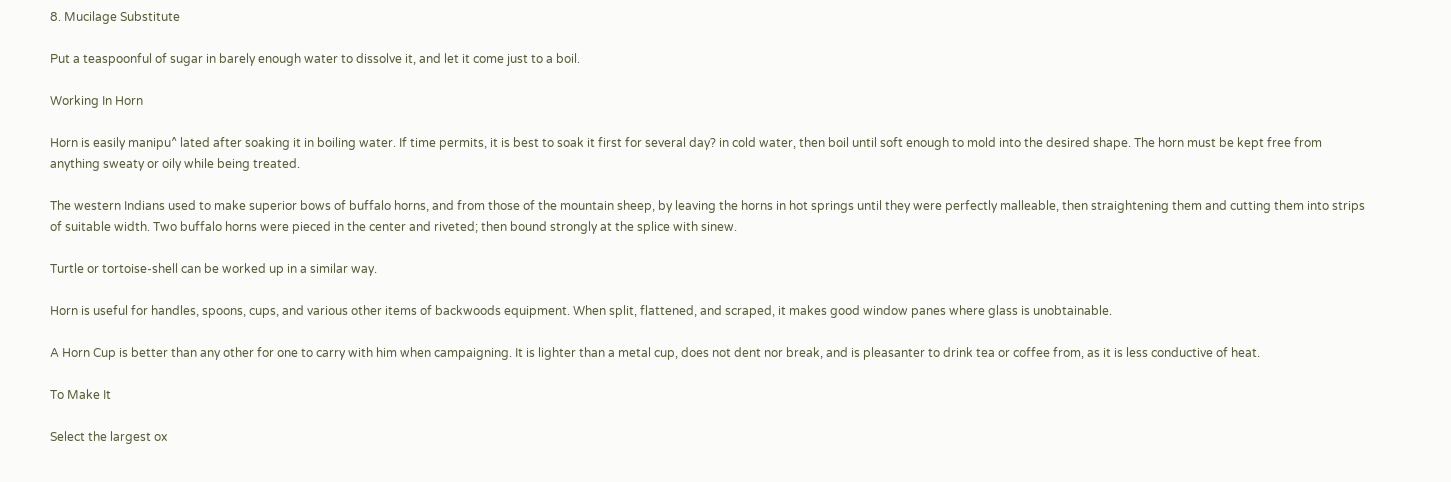8. Mucilage Substitute

Put a teaspoonful of sugar in barely enough water to dissolve it, and let it come just to a boil.

Working In Horn

Horn is easily manipu^ lated after soaking it in boiling water. If time permits, it is best to soak it first for several day? in cold water, then boil until soft enough to mold into the desired shape. The horn must be kept free from anything sweaty or oily while being treated.

The western Indians used to make superior bows of buffalo horns, and from those of the mountain sheep, by leaving the horns in hot springs until they were perfectly malleable, then straightening them and cutting them into strips of suitable width. Two buffalo horns were pieced in the center and riveted; then bound strongly at the splice with sinew.

Turtle or tortoise-shell can be worked up in a similar way.

Horn is useful for handles, spoons, cups, and various other items of backwoods equipment. When split, flattened, and scraped, it makes good window panes where glass is unobtainable.

A Horn Cup is better than any other for one to carry with him when campaigning. It is lighter than a metal cup, does not dent nor break, and is pleasanter to drink tea or coffee from, as it is less conductive of heat.

To Make It

Select the largest ox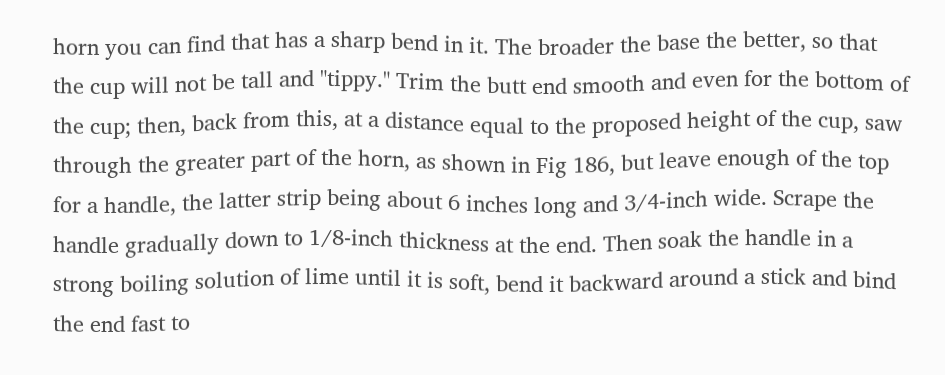horn you can find that has a sharp bend in it. The broader the base the better, so that the cup will not be tall and "tippy." Trim the butt end smooth and even for the bottom of the cup; then, back from this, at a distance equal to the proposed height of the cup, saw through the greater part of the horn, as shown in Fig 186, but leave enough of the top for a handle, the latter strip being about 6 inches long and 3/4-inch wide. Scrape the handle gradually down to 1/8-inch thickness at the end. Then soak the handle in a strong boiling solution of lime until it is soft, bend it backward around a stick and bind the end fast to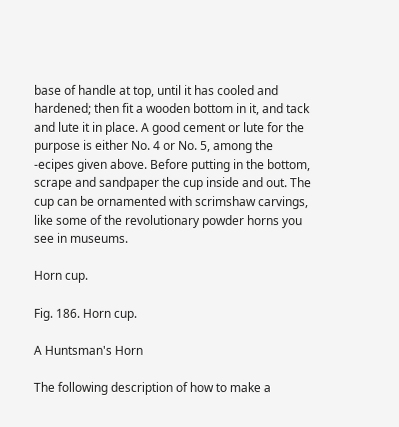base of handle at top, until it has cooled and hardened; then fit a wooden bottom in it, and tack and lute it in place. A good cement or lute for the purpose is either No. 4 or No. 5, among the -ecipes given above. Before putting in the bottom, scrape and sandpaper the cup inside and out. The cup can be ornamented with scrimshaw carvings, like some of the revolutionary powder horns you see in museums.

Horn cup.

Fig. 186. Horn cup.

A Huntsman's Horn

The following description of how to make a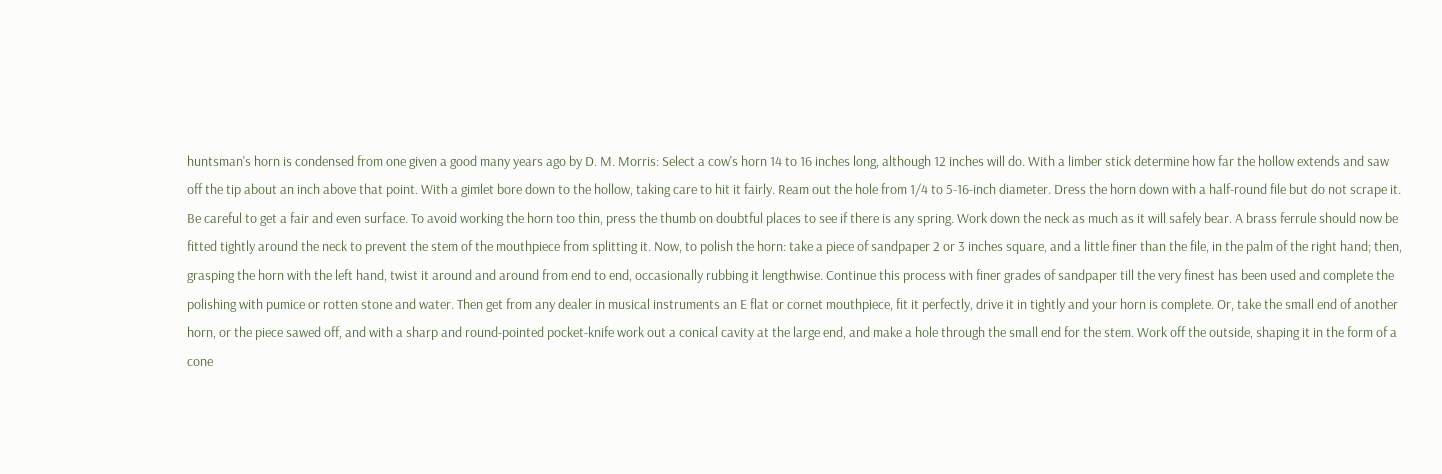huntsman's horn is condensed from one given a good many years ago by D. M. Morris: Select a cow's horn 14 to 16 inches long, although 12 inches will do. With a limber stick determine how far the hollow extends and saw off the tip about an inch above that point. With a gimlet bore down to the hollow, taking care to hit it fairly. Ream out the hole from 1/4 to 5-16-inch diameter. Dress the horn down with a half-round file but do not scrape it. Be careful to get a fair and even surface. To avoid working the horn too thin, press the thumb on doubtful places to see if there is any spring. Work down the neck as much as it will safely bear. A brass ferrule should now be fitted tightly around the neck to prevent the stem of the mouthpiece from splitting it. Now, to polish the horn: take a piece of sandpaper 2 or 3 inches square, and a little finer than the file, in the palm of the right hand; then, grasping the horn with the left hand, twist it around and around from end to end, occasionally rubbing it lengthwise. Continue this process with finer grades of sandpaper till the very finest has been used and complete the polishing with pumice or rotten stone and water. Then get from any dealer in musical instruments an E flat or cornet mouthpiece, fit it perfectly, drive it in tightly and your horn is complete. Or, take the small end of another horn, or the piece sawed off, and with a sharp and round-pointed pocket-knife work out a conical cavity at the large end, and make a hole through the small end for the stem. Work off the outside, shaping it in the form of a cone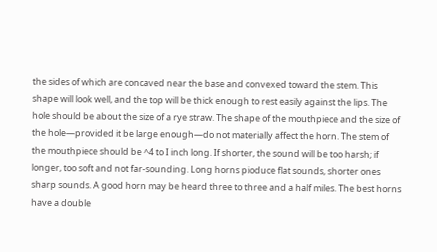the sides of which are concaved near the base and convexed toward the stem. This shape will look well, and the top will be thick enough to rest easily against the lips. The hole should be about the size of a rye straw. The shape of the mouthpiece and the size of the hole—provided it be large enough—do not materially affect the horn. The stem of the mouthpiece should be ^4 to I inch long. If shorter, the sound will be too harsh; if longer, too soft and not far-sounding. Long horns pioduce flat sounds, shorter ones sharp sounds. A good horn may be heard three to three and a half miles. The best horns have a double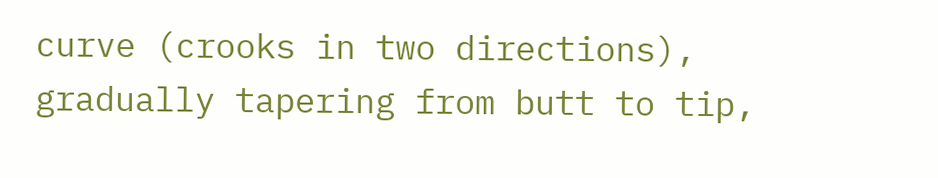curve (crooks in two directions), gradually tapering from butt to tip,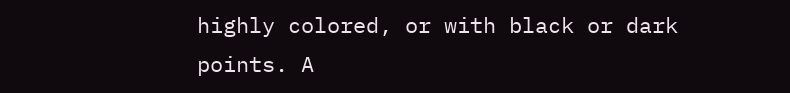highly colored, or with black or dark points. A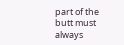part of the butt must always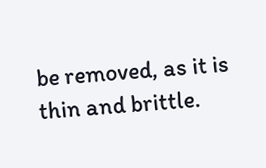be removed, as it is thin and brittle.